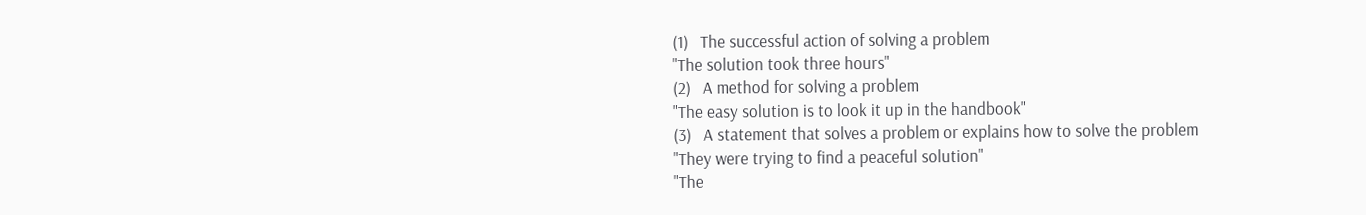(1)   The successful action of solving a problem
"The solution took three hours"
(2)   A method for solving a problem
"The easy solution is to look it up in the handbook"
(3)   A statement that solves a problem or explains how to solve the problem
"They were trying to find a peaceful solution"
"The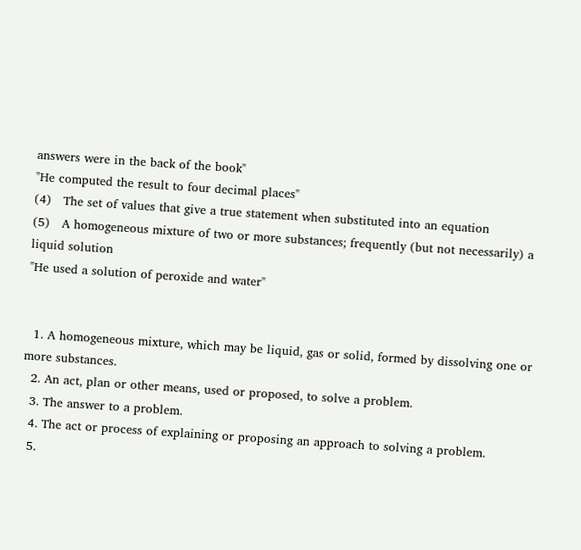answers were in the back of the book"
"He computed the result to four decimal places"
(4)   The set of values that give a true statement when substituted into an equation
(5)   A homogeneous mixture of two or more substances; frequently (but not necessarily) a liquid solution
"He used a solution of peroxide and water"


  1. A homogeneous mixture, which may be liquid, gas or solid, formed by dissolving one or more substances.
  2. An act, plan or other means, used or proposed, to solve a problem.
  3. The answer to a problem.
  4. The act or process of explaining or proposing an approach to solving a problem.
  5.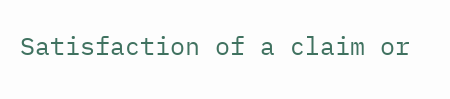Satisfaction of a claim or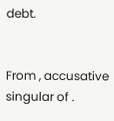debt.


From , accusative singular of .